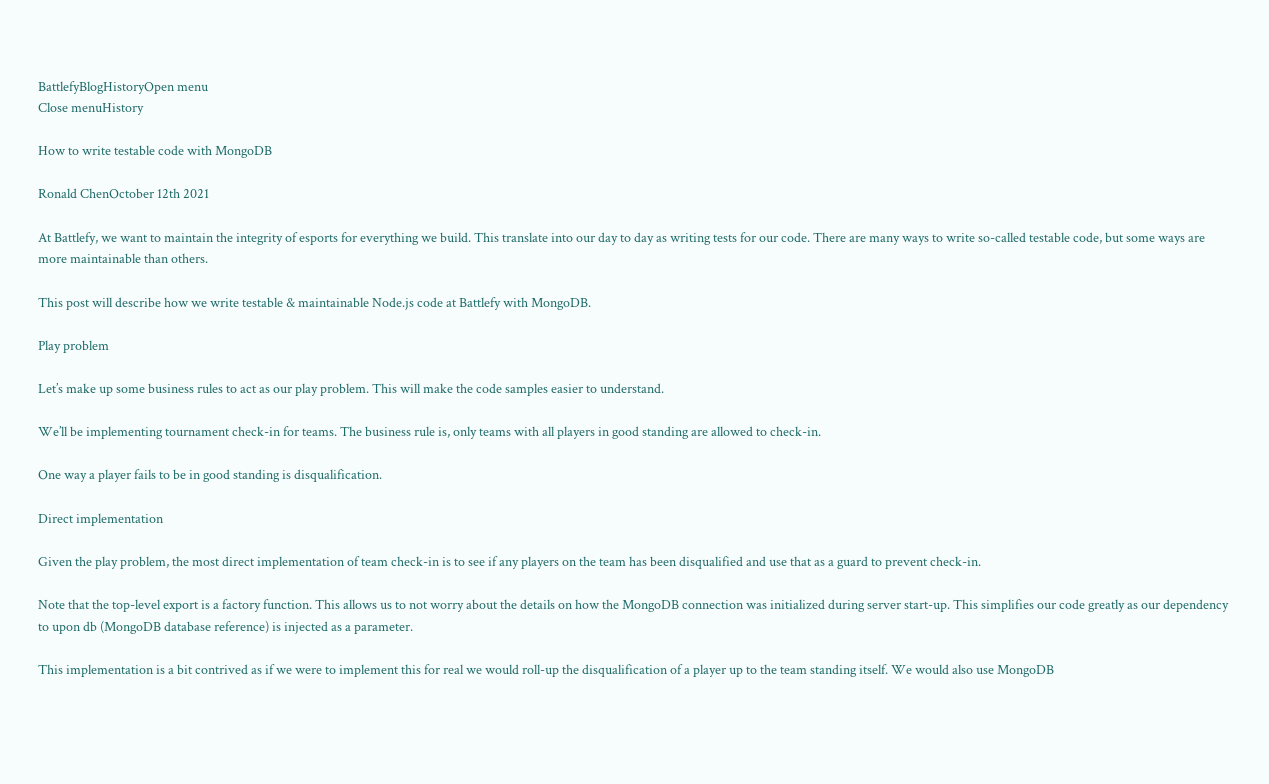BattlefyBlogHistoryOpen menu
Close menuHistory

How to write testable code with MongoDB

Ronald ChenOctober 12th 2021

At Battlefy, we want to maintain the integrity of esports for everything we build. This translate into our day to day as writing tests for our code. There are many ways to write so-called testable code, but some ways are more maintainable than others.

This post will describe how we write testable & maintainable Node.js code at Battlefy with MongoDB.

Play problem

Let’s make up some business rules to act as our play problem. This will make the code samples easier to understand.

We’ll be implementing tournament check-in for teams. The business rule is, only teams with all players in good standing are allowed to check-in.

One way a player fails to be in good standing is disqualification.

Direct implementation

Given the play problem, the most direct implementation of team check-in is to see if any players on the team has been disqualified and use that as a guard to prevent check-in.

Note that the top-level export is a factory function. This allows us to not worry about the details on how the MongoDB connection was initialized during server start-up. This simplifies our code greatly as our dependency to upon db (MongoDB database reference) is injected as a parameter.

This implementation is a bit contrived as if we were to implement this for real we would roll-up the disqualification of a player up to the team standing itself. We would also use MongoDB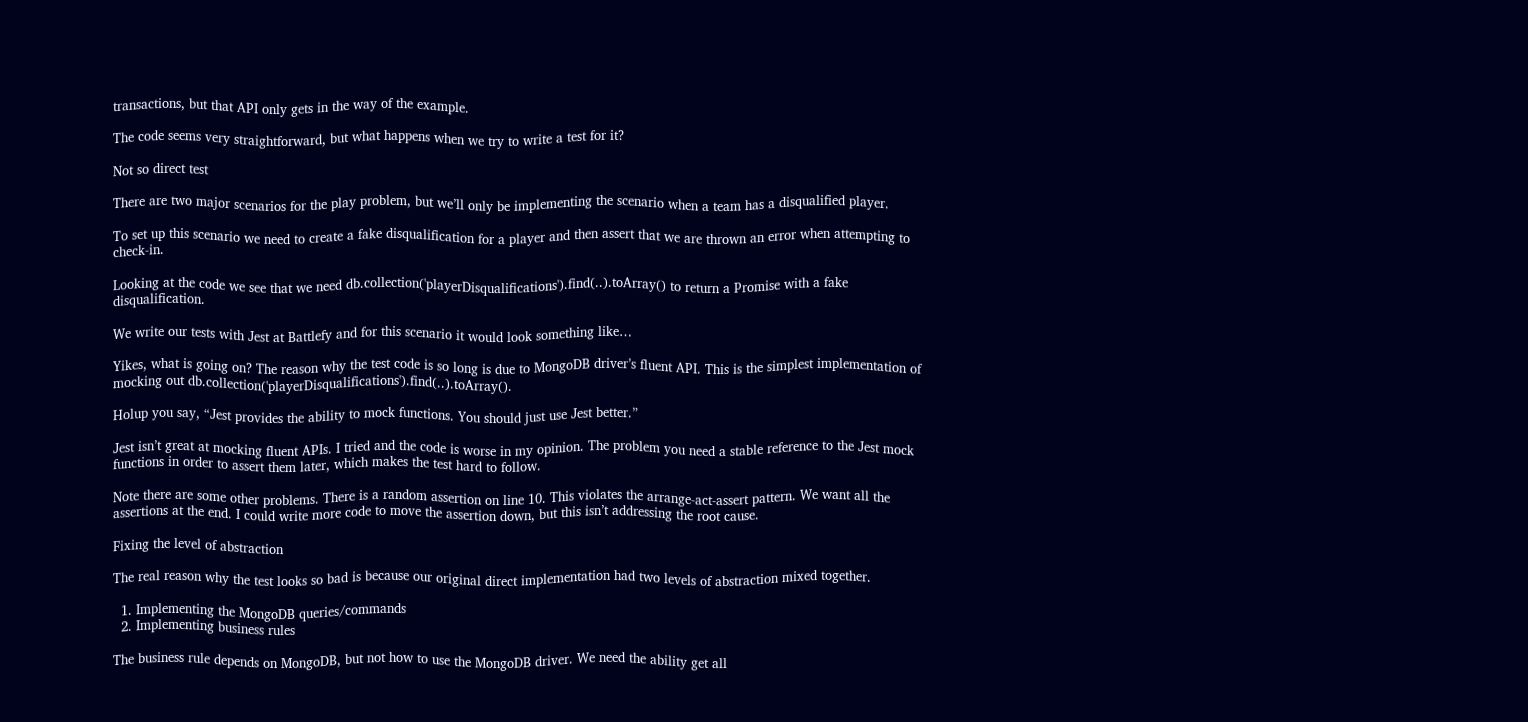transactions, but that API only gets in the way of the example.

The code seems very straightforward, but what happens when we try to write a test for it?

Not so direct test

There are two major scenarios for the play problem, but we’ll only be implementing the scenario when a team has a disqualified player.

To set up this scenario we need to create a fake disqualification for a player and then assert that we are thrown an error when attempting to check-in.

Looking at the code we see that we need db.collection('playerDisqualifications').find(..).toArray() to return a Promise with a fake disqualification.

We write our tests with Jest at Battlefy and for this scenario it would look something like…

Yikes, what is going on? The reason why the test code is so long is due to MongoDB driver’s fluent API. This is the simplest implementation of mocking out db.collection('playerDisqualifications').find(..).toArray().

Holup you say, “Jest provides the ability to mock functions. You should just use Jest better.”

Jest isn’t great at mocking fluent APIs. I tried and the code is worse in my opinion. The problem you need a stable reference to the Jest mock functions in order to assert them later, which makes the test hard to follow.

Note there are some other problems. There is a random assertion on line 10. This violates the arrange-act-assert pattern. We want all the assertions at the end. I could write more code to move the assertion down, but this isn’t addressing the root cause.

Fixing the level of abstraction

The real reason why the test looks so bad is because our original direct implementation had two levels of abstraction mixed together.

  1. Implementing the MongoDB queries/commands
  2. Implementing business rules

The business rule depends on MongoDB, but not how to use the MongoDB driver. We need the ability get all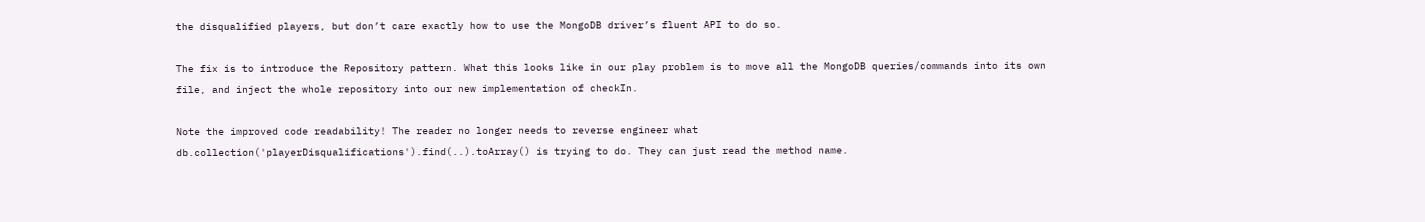the disqualified players, but don’t care exactly how to use the MongoDB driver’s fluent API to do so.

The fix is to introduce the Repository pattern. What this looks like in our play problem is to move all the MongoDB queries/commands into its own file, and inject the whole repository into our new implementation of checkIn.

Note the improved code readability! The reader no longer needs to reverse engineer what db.collection('playerDisqualifications').find(..).toArray() is trying to do. They can just read the method name.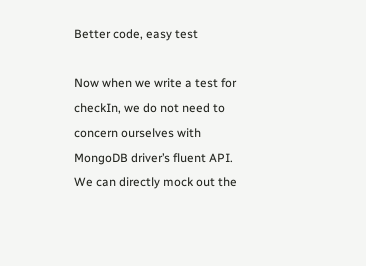Better code, easy test

Now when we write a test for checkIn, we do not need to concern ourselves with MongoDB driver’s fluent API. We can directly mock out the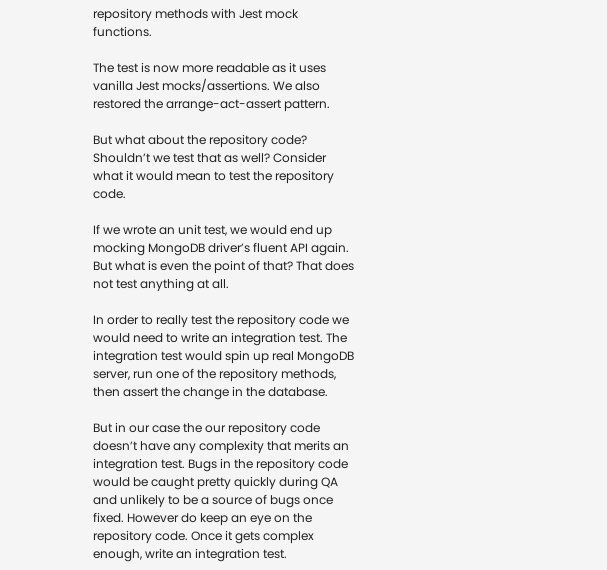repository methods with Jest mock functions.

The test is now more readable as it uses vanilla Jest mocks/assertions. We also restored the arrange-act-assert pattern.

But what about the repository code? Shouldn’t we test that as well? Consider what it would mean to test the repository code.

If we wrote an unit test, we would end up mocking MongoDB driver’s fluent API again. But what is even the point of that? That does not test anything at all.

In order to really test the repository code we would need to write an integration test. The integration test would spin up real MongoDB server, run one of the repository methods, then assert the change in the database.

But in our case the our repository code doesn’t have any complexity that merits an integration test. Bugs in the repository code would be caught pretty quickly during QA and unlikely to be a source of bugs once fixed. However do keep an eye on the repository code. Once it gets complex enough, write an integration test.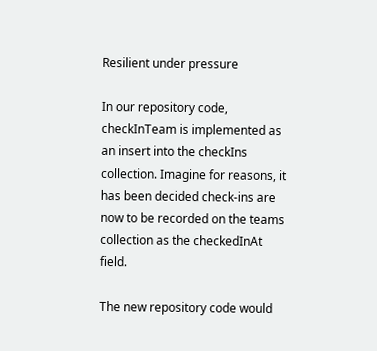Resilient under pressure

In our repository code, checkInTeam is implemented as an insert into the checkIns collection. Imagine for reasons, it has been decided check-ins are now to be recorded on the teams collection as the checkedInAt field.

The new repository code would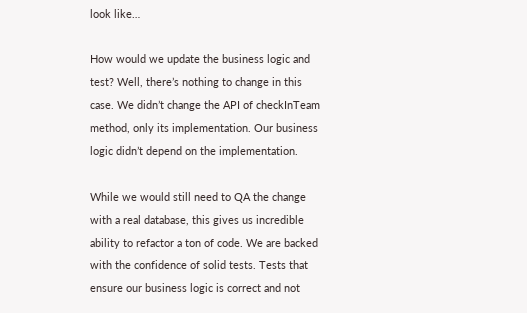look like…

How would we update the business logic and test? Well, there’s nothing to change in this case. We didn’t change the API of checkInTeam method, only its implementation. Our business logic didn’t depend on the implementation.

While we would still need to QA the change with a real database, this gives us incredible ability to refactor a ton of code. We are backed with the confidence of solid tests. Tests that ensure our business logic is correct and not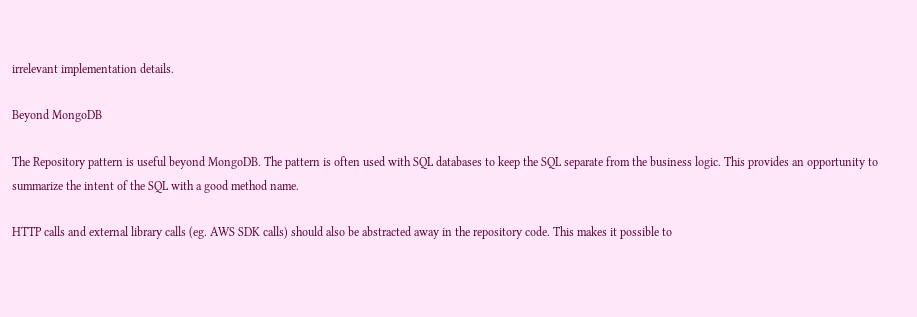irrelevant implementation details.

Beyond MongoDB

The Repository pattern is useful beyond MongoDB. The pattern is often used with SQL databases to keep the SQL separate from the business logic. This provides an opportunity to summarize the intent of the SQL with a good method name.

HTTP calls and external library calls (eg. AWS SDK calls) should also be abstracted away in the repository code. This makes it possible to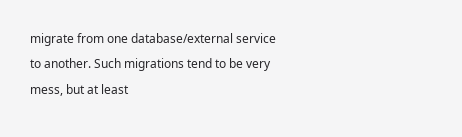migrate from one database/external service to another. Such migrations tend to be very mess, but at least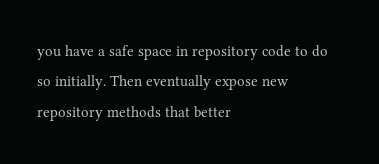you have a safe space in repository code to do so initially. Then eventually expose new repository methods that better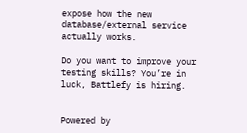expose how the new database/external service actually works.

Do you want to improve your testing skills? You’re in luck, Battlefy is hiring.


Powered by